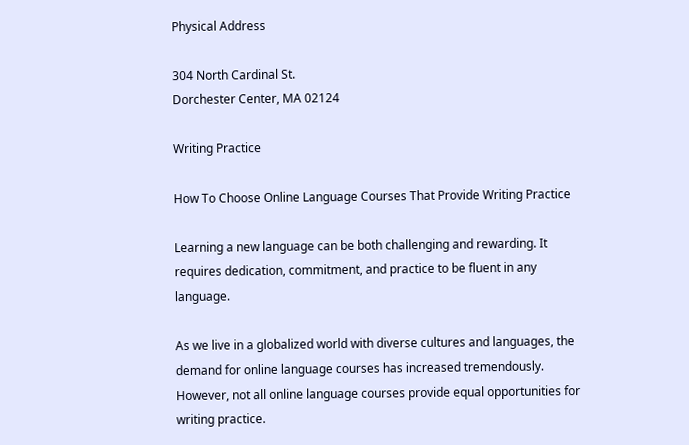Physical Address

304 North Cardinal St.
Dorchester Center, MA 02124

Writing Practice

How To Choose Online Language Courses That Provide Writing Practice

Learning a new language can be both challenging and rewarding. It requires dedication, commitment, and practice to be fluent in any language.

As we live in a globalized world with diverse cultures and languages, the demand for online language courses has increased tremendously. However, not all online language courses provide equal opportunities for writing practice.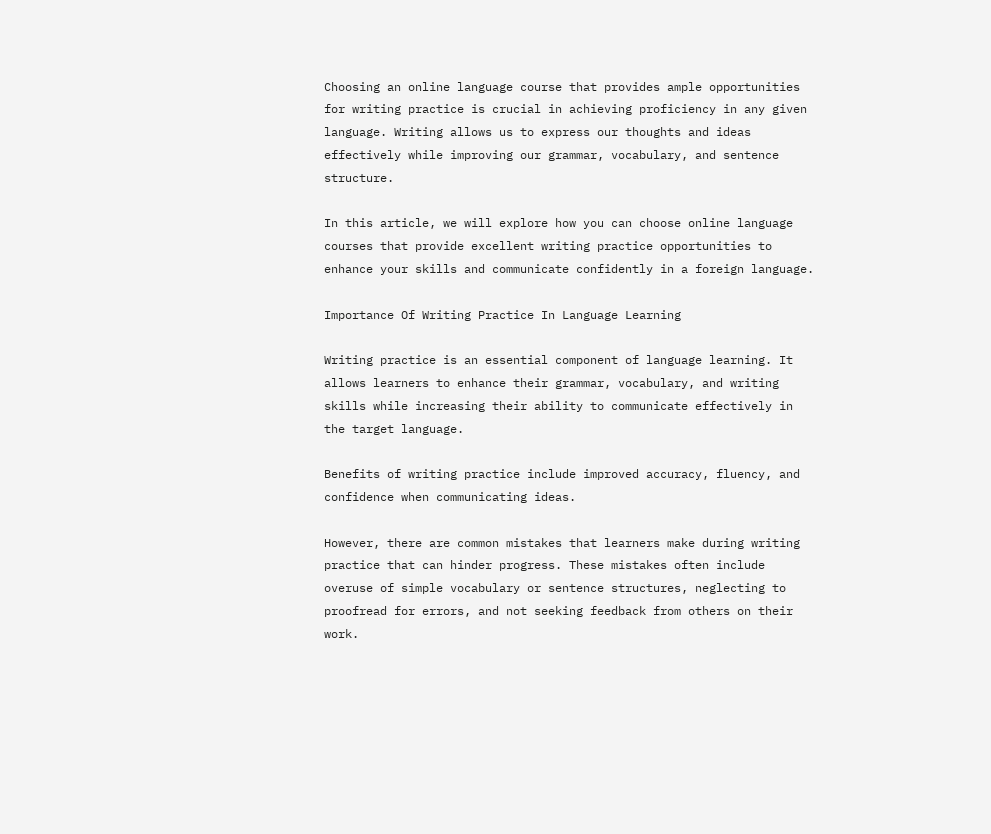Choosing an online language course that provides ample opportunities for writing practice is crucial in achieving proficiency in any given language. Writing allows us to express our thoughts and ideas effectively while improving our grammar, vocabulary, and sentence structure.

In this article, we will explore how you can choose online language courses that provide excellent writing practice opportunities to enhance your skills and communicate confidently in a foreign language.

Importance Of Writing Practice In Language Learning

Writing practice is an essential component of language learning. It allows learners to enhance their grammar, vocabulary, and writing skills while increasing their ability to communicate effectively in the target language.

Benefits of writing practice include improved accuracy, fluency, and confidence when communicating ideas.

However, there are common mistakes that learners make during writing practice that can hinder progress. These mistakes often include overuse of simple vocabulary or sentence structures, neglecting to proofread for errors, and not seeking feedback from others on their work.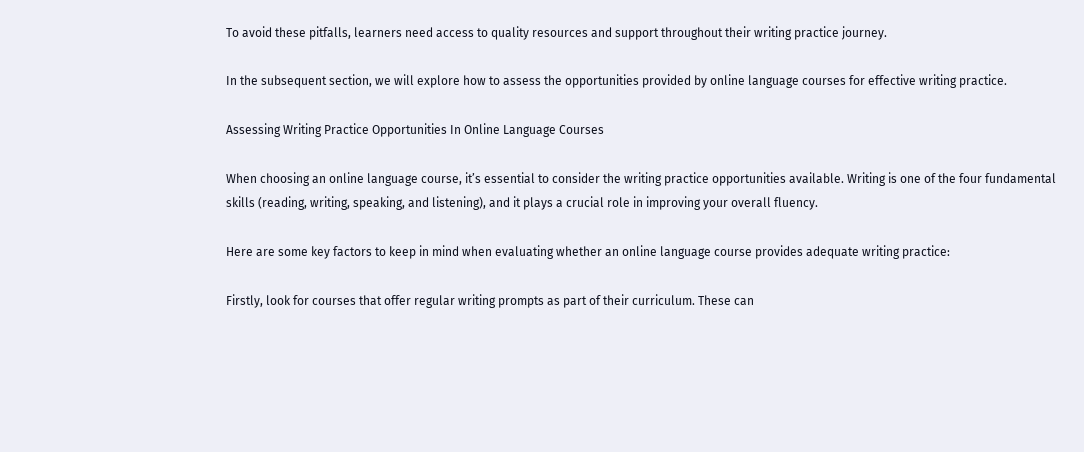To avoid these pitfalls, learners need access to quality resources and support throughout their writing practice journey.

In the subsequent section, we will explore how to assess the opportunities provided by online language courses for effective writing practice.

Assessing Writing Practice Opportunities In Online Language Courses

When choosing an online language course, it’s essential to consider the writing practice opportunities available. Writing is one of the four fundamental skills (reading, writing, speaking, and listening), and it plays a crucial role in improving your overall fluency.

Here are some key factors to keep in mind when evaluating whether an online language course provides adequate writing practice:

Firstly, look for courses that offer regular writing prompts as part of their curriculum. These can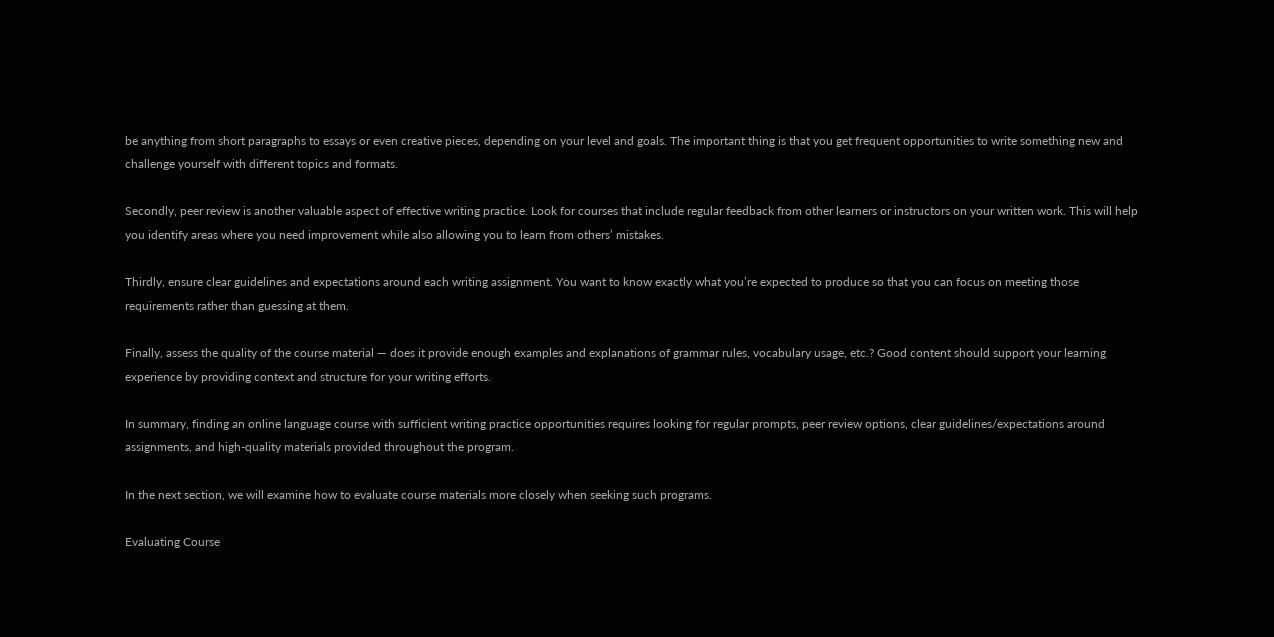be anything from short paragraphs to essays or even creative pieces, depending on your level and goals. The important thing is that you get frequent opportunities to write something new and challenge yourself with different topics and formats.

Secondly, peer review is another valuable aspect of effective writing practice. Look for courses that include regular feedback from other learners or instructors on your written work. This will help you identify areas where you need improvement while also allowing you to learn from others’ mistakes.

Thirdly, ensure clear guidelines and expectations around each writing assignment. You want to know exactly what you’re expected to produce so that you can focus on meeting those requirements rather than guessing at them.

Finally, assess the quality of the course material — does it provide enough examples and explanations of grammar rules, vocabulary usage, etc.? Good content should support your learning experience by providing context and structure for your writing efforts.

In summary, finding an online language course with sufficient writing practice opportunities requires looking for regular prompts, peer review options, clear guidelines/expectations around assignments, and high-quality materials provided throughout the program.

In the next section, we will examine how to evaluate course materials more closely when seeking such programs.

Evaluating Course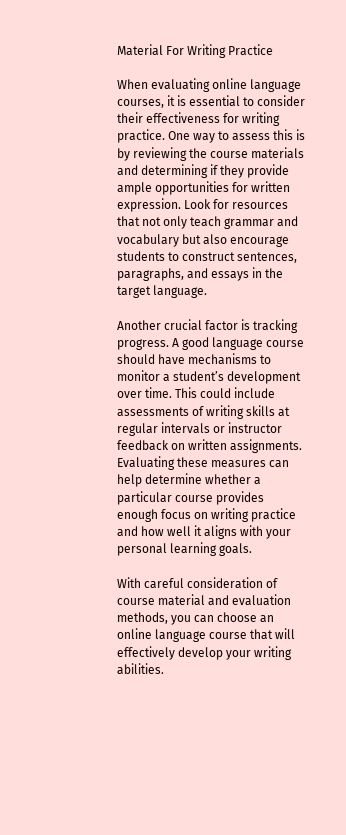Material For Writing Practice

When evaluating online language courses, it is essential to consider their effectiveness for writing practice. One way to assess this is by reviewing the course materials and determining if they provide ample opportunities for written expression. Look for resources that not only teach grammar and vocabulary but also encourage students to construct sentences, paragraphs, and essays in the target language.

Another crucial factor is tracking progress. A good language course should have mechanisms to monitor a student’s development over time. This could include assessments of writing skills at regular intervals or instructor feedback on written assignments. Evaluating these measures can help determine whether a particular course provides enough focus on writing practice and how well it aligns with your personal learning goals.

With careful consideration of course material and evaluation methods, you can choose an online language course that will effectively develop your writing abilities.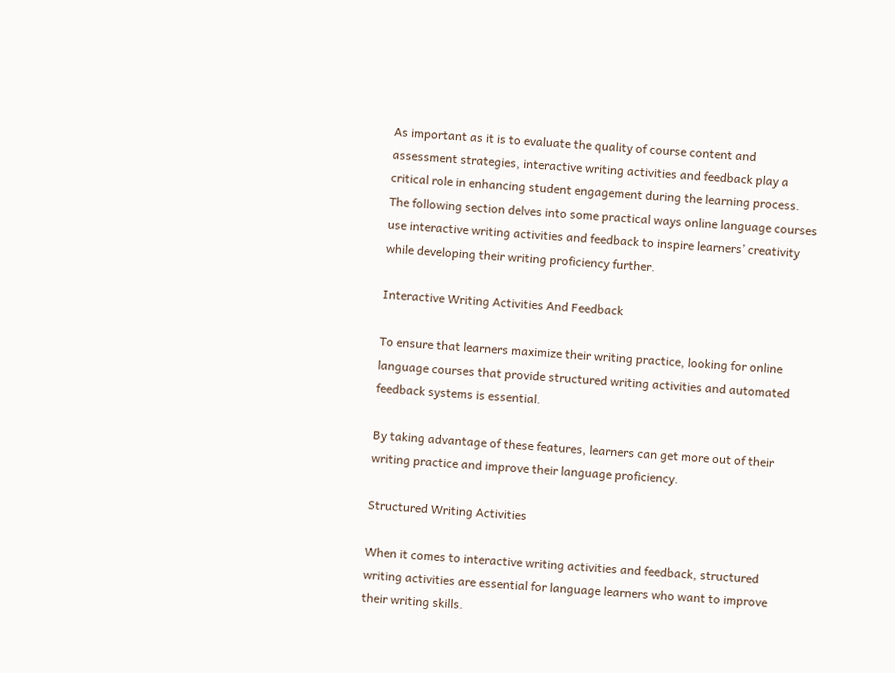As important as it is to evaluate the quality of course content and assessment strategies, interactive writing activities and feedback play a critical role in enhancing student engagement during the learning process. The following section delves into some practical ways online language courses use interactive writing activities and feedback to inspire learners’ creativity while developing their writing proficiency further.

Interactive Writing Activities And Feedback

To ensure that learners maximize their writing practice, looking for online language courses that provide structured writing activities and automated feedback systems is essential.

By taking advantage of these features, learners can get more out of their writing practice and improve their language proficiency.

Structured Writing Activities

When it comes to interactive writing activities and feedback, structured writing activities are essential for language learners who want to improve their writing skills.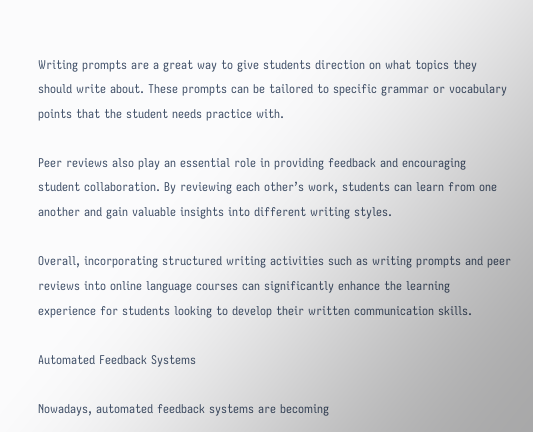Writing prompts are a great way to give students direction on what topics they should write about. These prompts can be tailored to specific grammar or vocabulary points that the student needs practice with.

Peer reviews also play an essential role in providing feedback and encouraging student collaboration. By reviewing each other’s work, students can learn from one another and gain valuable insights into different writing styles.

Overall, incorporating structured writing activities such as writing prompts and peer reviews into online language courses can significantly enhance the learning experience for students looking to develop their written communication skills.

Automated Feedback Systems

Nowadays, automated feedback systems are becoming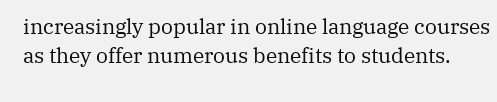increasingly popular in online language courses as they offer numerous benefits to students.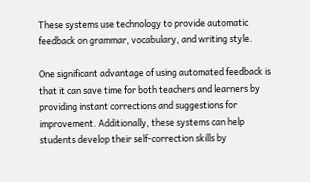These systems use technology to provide automatic feedback on grammar, vocabulary, and writing style.

One significant advantage of using automated feedback is that it can save time for both teachers and learners by providing instant corrections and suggestions for improvement. Additionally, these systems can help students develop their self-correction skills by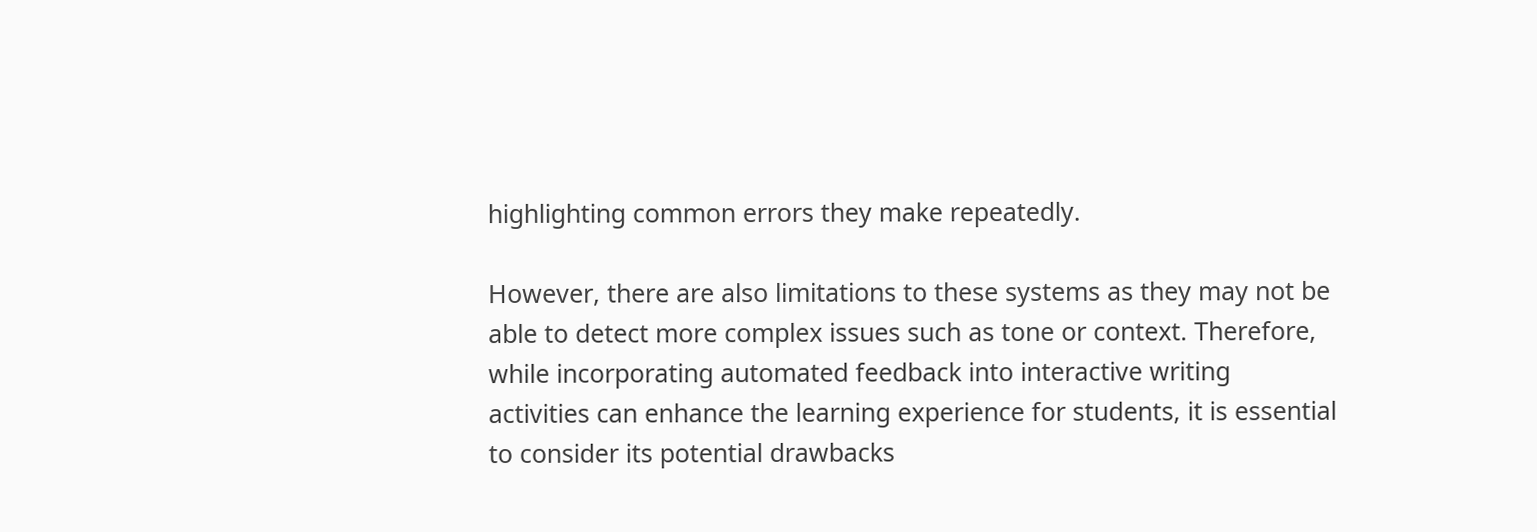highlighting common errors they make repeatedly.

However, there are also limitations to these systems as they may not be able to detect more complex issues such as tone or context. Therefore, while incorporating automated feedback into interactive writing activities can enhance the learning experience for students, it is essential to consider its potential drawbacks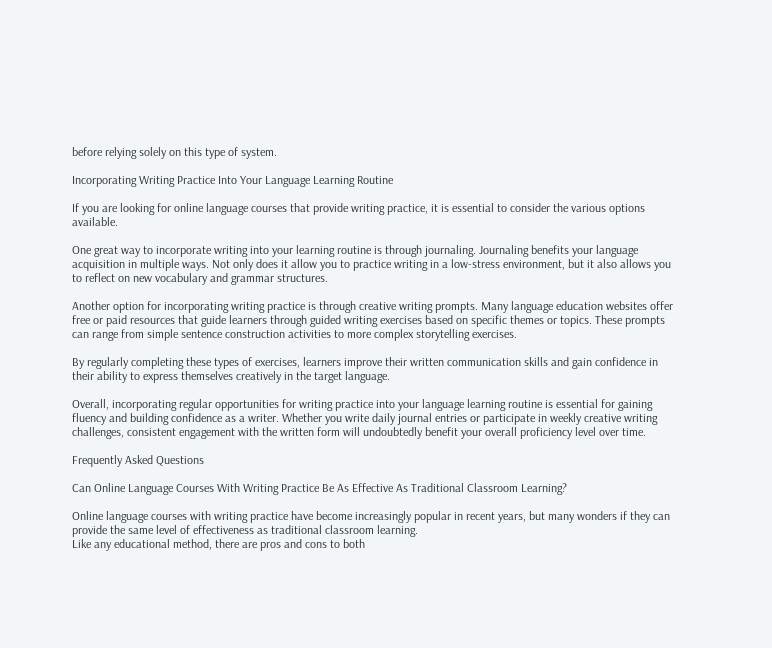before relying solely on this type of system.

Incorporating Writing Practice Into Your Language Learning Routine

If you are looking for online language courses that provide writing practice, it is essential to consider the various options available.

One great way to incorporate writing into your learning routine is through journaling. Journaling benefits your language acquisition in multiple ways. Not only does it allow you to practice writing in a low-stress environment, but it also allows you to reflect on new vocabulary and grammar structures.

Another option for incorporating writing practice is through creative writing prompts. Many language education websites offer free or paid resources that guide learners through guided writing exercises based on specific themes or topics. These prompts can range from simple sentence construction activities to more complex storytelling exercises.

By regularly completing these types of exercises, learners improve their written communication skills and gain confidence in their ability to express themselves creatively in the target language.

Overall, incorporating regular opportunities for writing practice into your language learning routine is essential for gaining fluency and building confidence as a writer. Whether you write daily journal entries or participate in weekly creative writing challenges, consistent engagement with the written form will undoubtedly benefit your overall proficiency level over time.

Frequently Asked Questions

Can Online Language Courses With Writing Practice Be As Effective As Traditional Classroom Learning?

Online language courses with writing practice have become increasingly popular in recent years, but many wonders if they can provide the same level of effectiveness as traditional classroom learning.
Like any educational method, there are pros and cons to both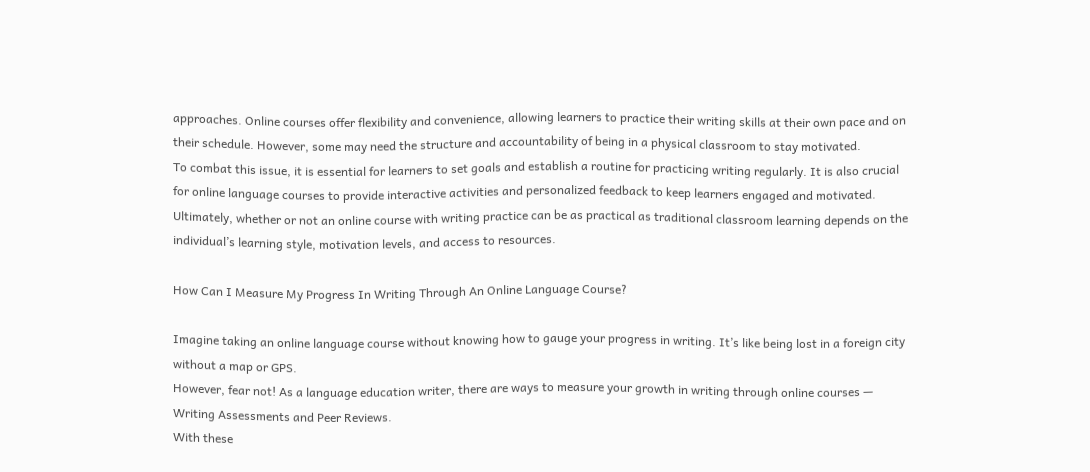approaches. Online courses offer flexibility and convenience, allowing learners to practice their writing skills at their own pace and on their schedule. However, some may need the structure and accountability of being in a physical classroom to stay motivated.
To combat this issue, it is essential for learners to set goals and establish a routine for practicing writing regularly. It is also crucial for online language courses to provide interactive activities and personalized feedback to keep learners engaged and motivated.
Ultimately, whether or not an online course with writing practice can be as practical as traditional classroom learning depends on the individual’s learning style, motivation levels, and access to resources.

How Can I Measure My Progress In Writing Through An Online Language Course?

Imagine taking an online language course without knowing how to gauge your progress in writing. It’s like being lost in a foreign city without a map or GPS.
However, fear not! As a language education writer, there are ways to measure your growth in writing through online courses — Writing Assessments and Peer Reviews.
With these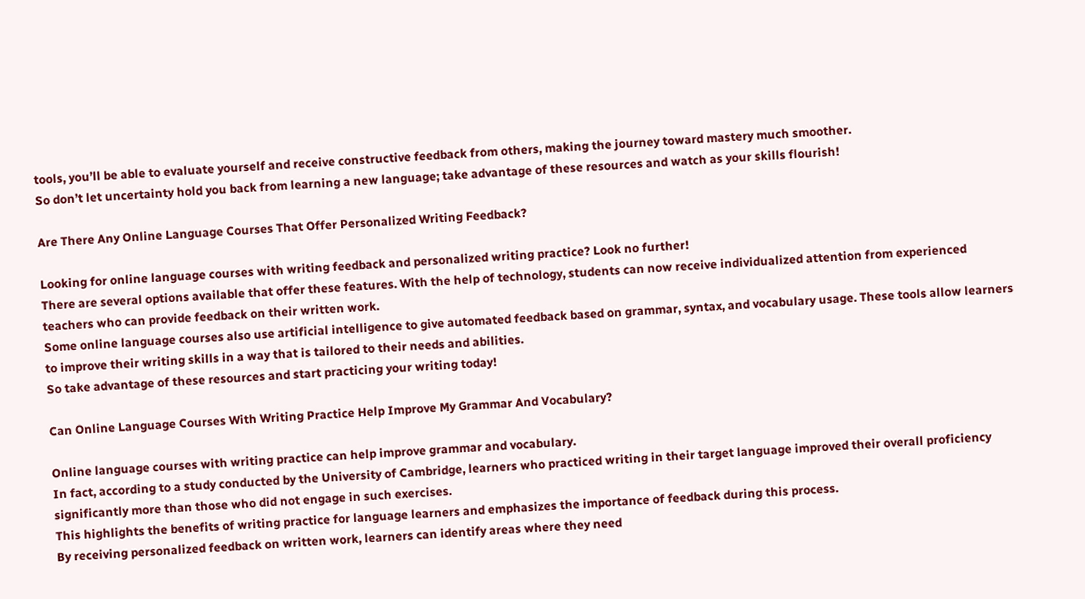tools, you’ll be able to evaluate yourself and receive constructive feedback from others, making the journey toward mastery much smoother.
So don’t let uncertainty hold you back from learning a new language; take advantage of these resources and watch as your skills flourish!

Are There Any Online Language Courses That Offer Personalized Writing Feedback?

Looking for online language courses with writing feedback and personalized writing practice? Look no further!
There are several options available that offer these features. With the help of technology, students can now receive individualized attention from experienced teachers who can provide feedback on their written work.
Some online language courses also use artificial intelligence to give automated feedback based on grammar, syntax, and vocabulary usage. These tools allow learners to improve their writing skills in a way that is tailored to their needs and abilities.
So take advantage of these resources and start practicing your writing today!

Can Online Language Courses With Writing Practice Help Improve My Grammar And Vocabulary?

Online language courses with writing practice can help improve grammar and vocabulary.
In fact, according to a study conducted by the University of Cambridge, learners who practiced writing in their target language improved their overall proficiency significantly more than those who did not engage in such exercises.
This highlights the benefits of writing practice for language learners and emphasizes the importance of feedback during this process.
By receiving personalized feedback on written work, learners can identify areas where they need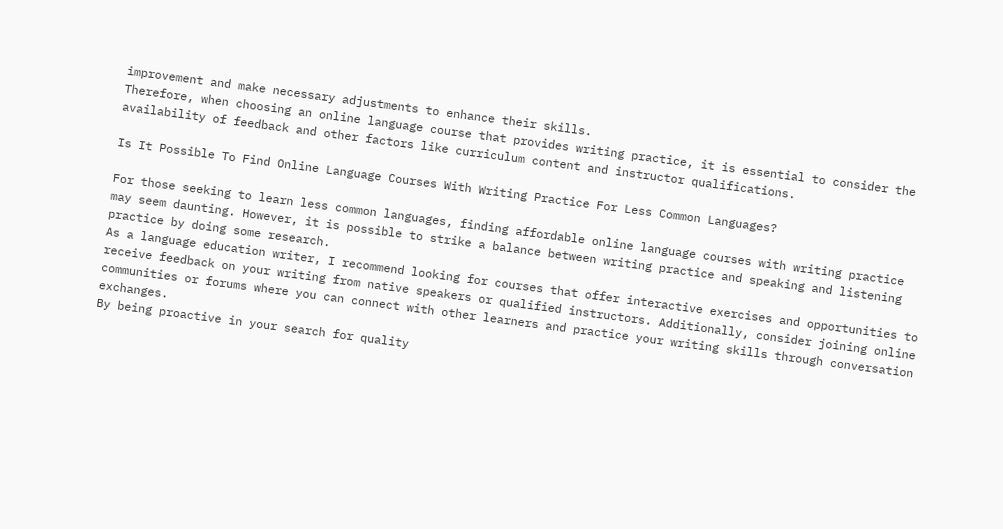improvement and make necessary adjustments to enhance their skills.
Therefore, when choosing an online language course that provides writing practice, it is essential to consider the availability of feedback and other factors like curriculum content and instructor qualifications.

Is It Possible To Find Online Language Courses With Writing Practice For Less Common Languages?

For those seeking to learn less common languages, finding affordable online language courses with writing practice may seem daunting. However, it is possible to strike a balance between writing practice and speaking and listening practice by doing some research.
As a language education writer, I recommend looking for courses that offer interactive exercises and opportunities to receive feedback on your writing from native speakers or qualified instructors. Additionally, consider joining online communities or forums where you can connect with other learners and practice your writing skills through conversation exchanges.
By being proactive in your search for quality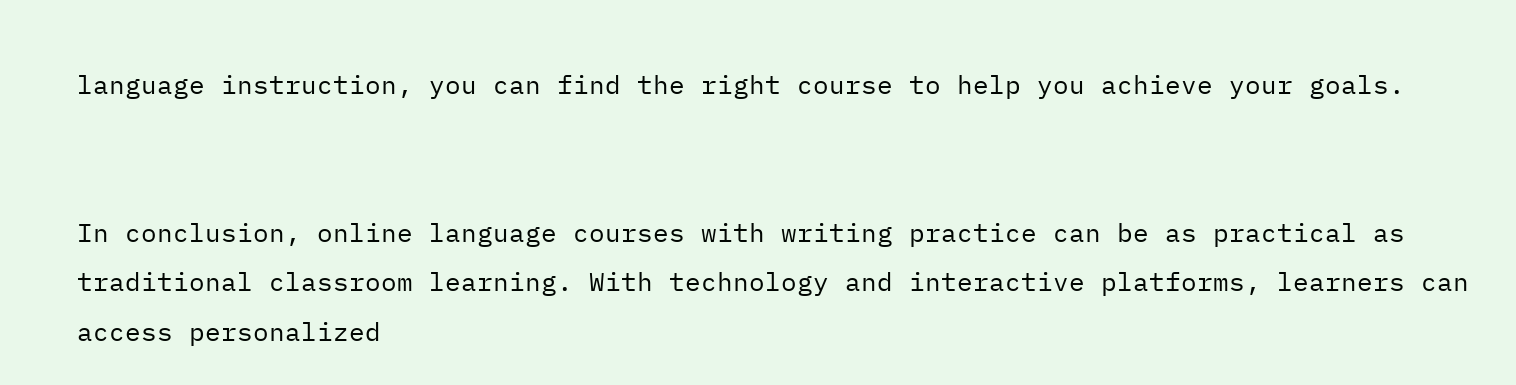language instruction, you can find the right course to help you achieve your goals.


In conclusion, online language courses with writing practice can be as practical as traditional classroom learning. With technology and interactive platforms, learners can access personalized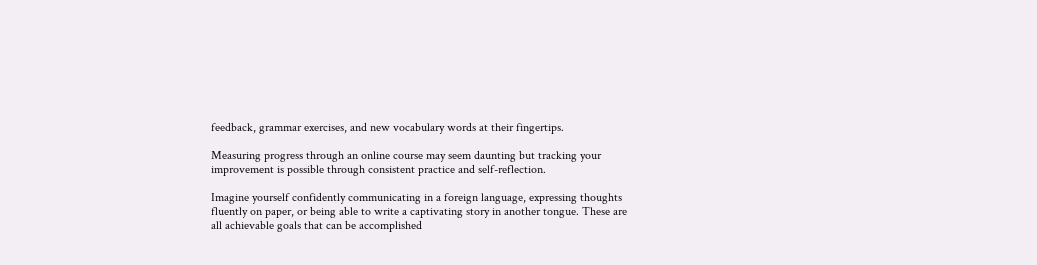feedback, grammar exercises, and new vocabulary words at their fingertips.

Measuring progress through an online course may seem daunting but tracking your improvement is possible through consistent practice and self-reflection.

Imagine yourself confidently communicating in a foreign language, expressing thoughts fluently on paper, or being able to write a captivating story in another tongue. These are all achievable goals that can be accomplished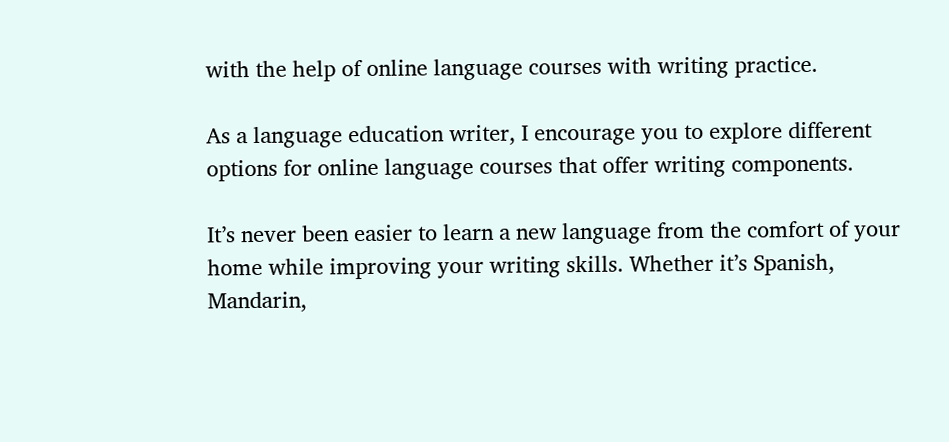with the help of online language courses with writing practice.

As a language education writer, I encourage you to explore different options for online language courses that offer writing components.

It’s never been easier to learn a new language from the comfort of your home while improving your writing skills. Whether it’s Spanish, Mandarin,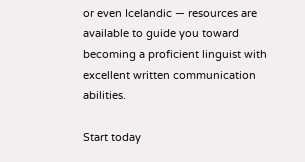or even Icelandic — resources are available to guide you toward becoming a proficient linguist with excellent written communication abilities.

Start today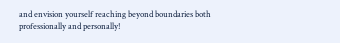and envision yourself reaching beyond boundaries both professionally and personally!